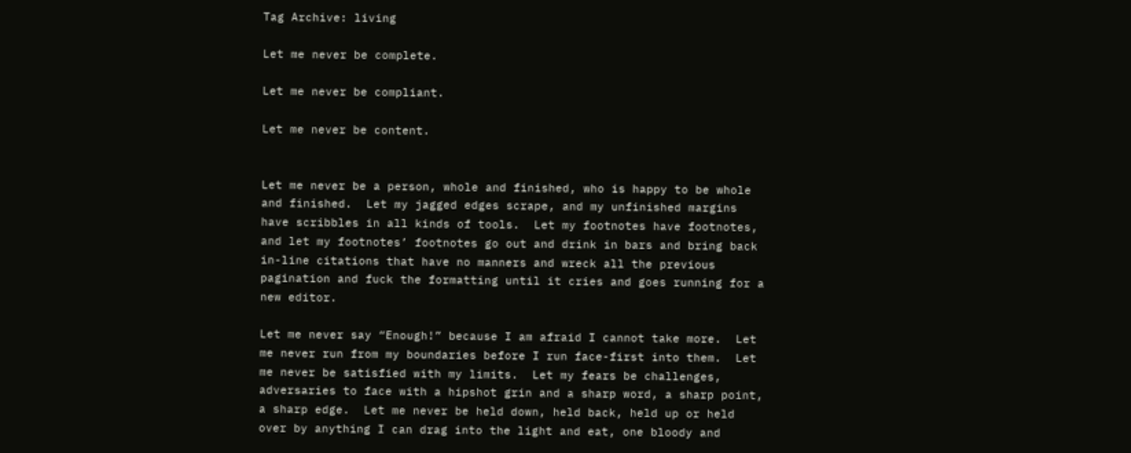Tag Archive: living

Let me never be complete.

Let me never be compliant.

Let me never be content.


Let me never be a person, whole and finished, who is happy to be whole and finished.  Let my jagged edges scrape, and my unfinished margins have scribbles in all kinds of tools.  Let my footnotes have footnotes, and let my footnotes’ footnotes go out and drink in bars and bring back in-line citations that have no manners and wreck all the previous pagination and fuck the formatting until it cries and goes running for a new editor.

Let me never say “Enough!” because I am afraid I cannot take more.  Let me never run from my boundaries before I run face-first into them.  Let me never be satisfied with my limits.  Let my fears be challenges, adversaries to face with a hipshot grin and a sharp word, a sharp point, a sharp edge.  Let me never be held down, held back, held up or held over by anything I can drag into the light and eat, one bloody and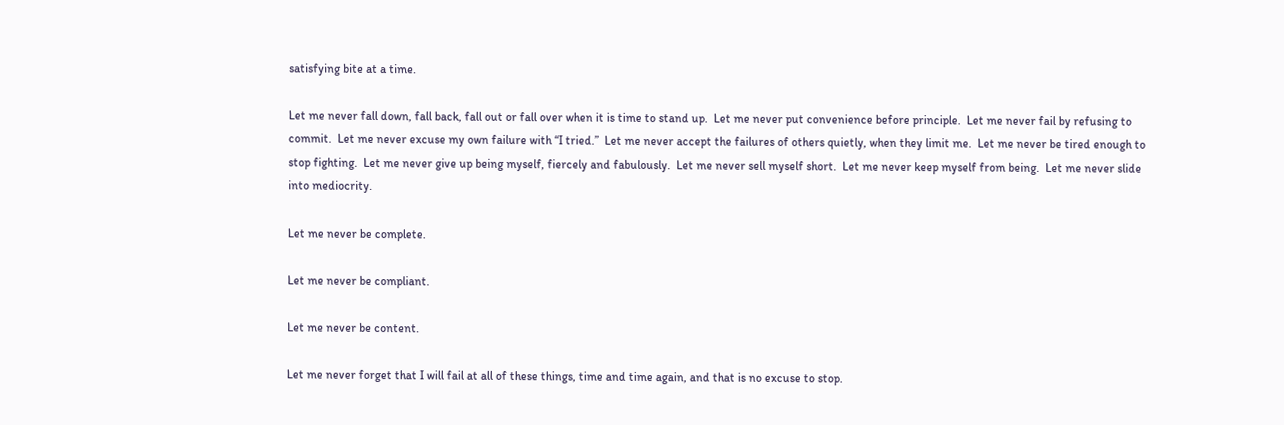satisfying bite at a time.

Let me never fall down, fall back, fall out or fall over when it is time to stand up.  Let me never put convenience before principle.  Let me never fail by refusing to commit.  Let me never excuse my own failure with “I tried.”  Let me never accept the failures of others quietly, when they limit me.  Let me never be tired enough to stop fighting.  Let me never give up being myself, fiercely and fabulously.  Let me never sell myself short.  Let me never keep myself from being.  Let me never slide into mediocrity.

Let me never be complete.

Let me never be compliant.

Let me never be content.

Let me never forget that I will fail at all of these things, time and time again, and that is no excuse to stop.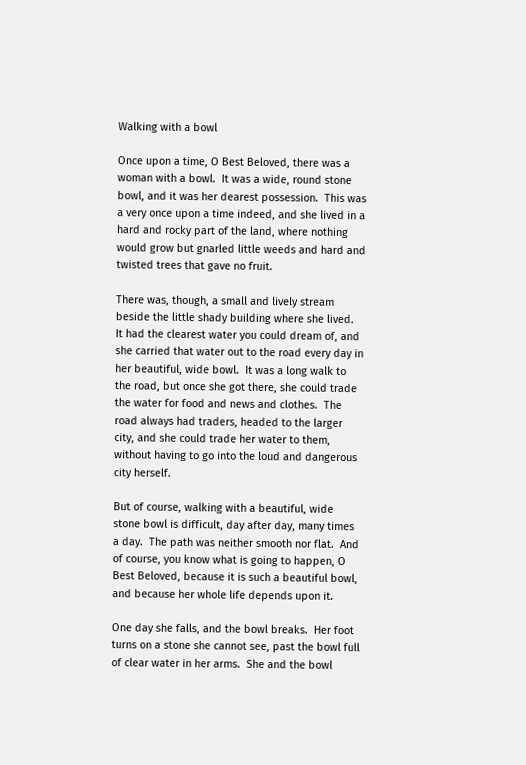Walking with a bowl

Once upon a time, O Best Beloved, there was a woman with a bowl.  It was a wide, round stone bowl, and it was her dearest possession.  This was a very once upon a time indeed, and she lived in a hard and rocky part of the land, where nothing would grow but gnarled little weeds and hard and twisted trees that gave no fruit.

There was, though, a small and lively stream beside the little shady building where she lived.  It had the clearest water you could dream of, and she carried that water out to the road every day in her beautiful, wide bowl.  It was a long walk to the road, but once she got there, she could trade the water for food and news and clothes.  The road always had traders, headed to the larger city, and she could trade her water to them, without having to go into the loud and dangerous city herself.

But of course, walking with a beautiful, wide stone bowl is difficult, day after day, many times a day.  The path was neither smooth nor flat.  And of course, you know what is going to happen, O Best Beloved, because it is such a beautiful bowl, and because her whole life depends upon it.

One day she falls, and the bowl breaks.  Her foot turns on a stone she cannot see, past the bowl full of clear water in her arms.  She and the bowl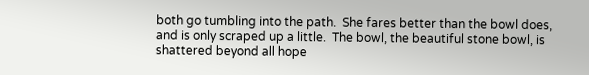both go tumbling into the path.  She fares better than the bowl does, and is only scraped up a little.  The bowl, the beautiful stone bowl, is shattered beyond all hope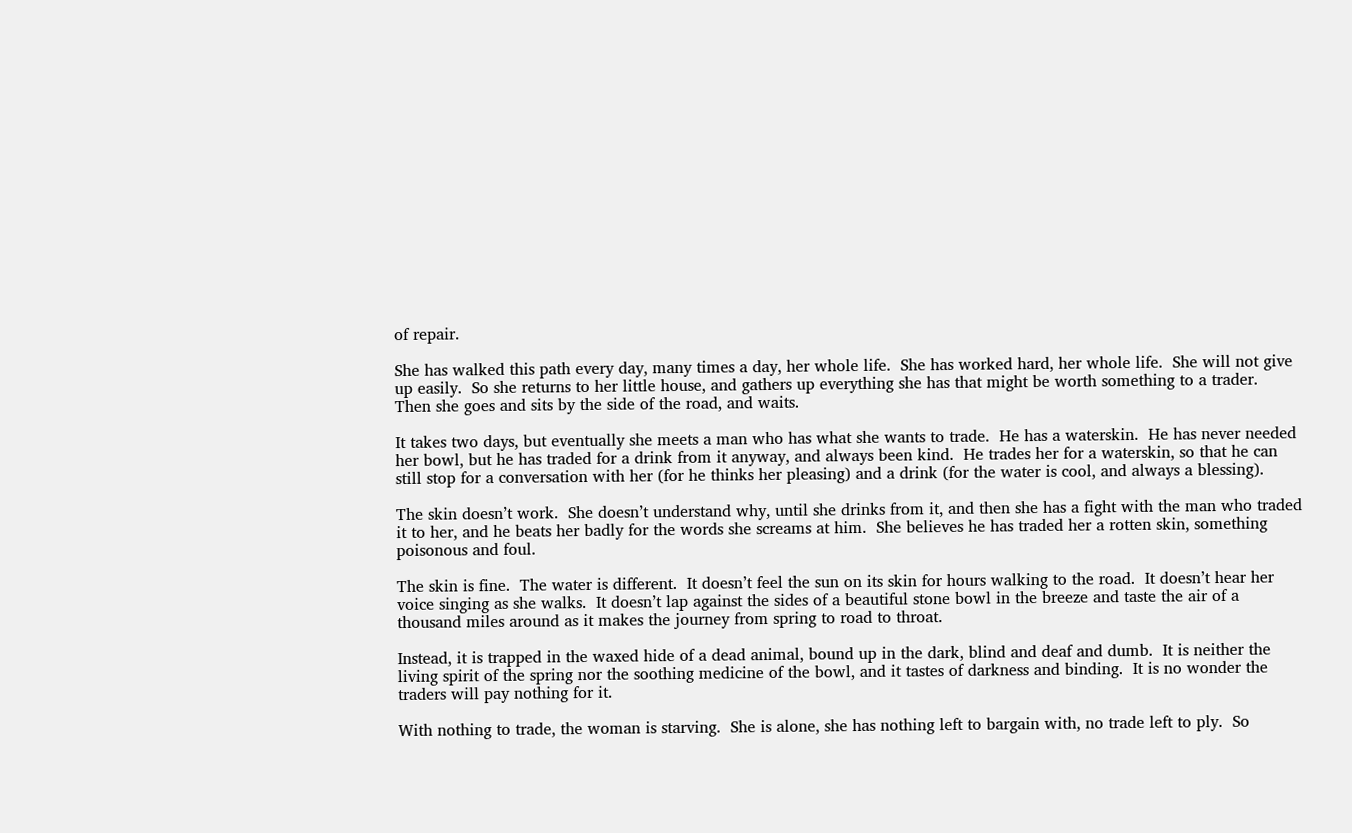of repair.

She has walked this path every day, many times a day, her whole life.  She has worked hard, her whole life.  She will not give up easily.  So she returns to her little house, and gathers up everything she has that might be worth something to a trader.  Then she goes and sits by the side of the road, and waits.

It takes two days, but eventually she meets a man who has what she wants to trade.  He has a waterskin.  He has never needed her bowl, but he has traded for a drink from it anyway, and always been kind.  He trades her for a waterskin, so that he can still stop for a conversation with her (for he thinks her pleasing) and a drink (for the water is cool, and always a blessing).

The skin doesn’t work.  She doesn’t understand why, until she drinks from it, and then she has a fight with the man who traded it to her, and he beats her badly for the words she screams at him.  She believes he has traded her a rotten skin, something poisonous and foul.

The skin is fine.  The water is different.  It doesn’t feel the sun on its skin for hours walking to the road.  It doesn’t hear her voice singing as she walks.  It doesn’t lap against the sides of a beautiful stone bowl in the breeze and taste the air of a thousand miles around as it makes the journey from spring to road to throat.

Instead, it is trapped in the waxed hide of a dead animal, bound up in the dark, blind and deaf and dumb.  It is neither the living spirit of the spring nor the soothing medicine of the bowl, and it tastes of darkness and binding.  It is no wonder the traders will pay nothing for it.

With nothing to trade, the woman is starving.  She is alone, she has nothing left to bargain with, no trade left to ply.  So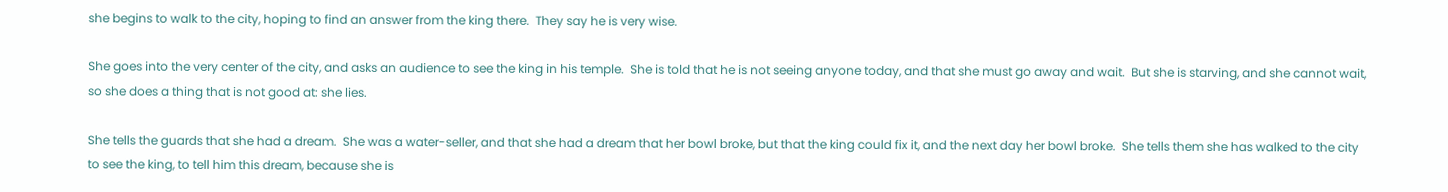she begins to walk to the city, hoping to find an answer from the king there.  They say he is very wise.

She goes into the very center of the city, and asks an audience to see the king in his temple.  She is told that he is not seeing anyone today, and that she must go away and wait.  But she is starving, and she cannot wait, so she does a thing that is not good at: she lies.

She tells the guards that she had a dream.  She was a water-seller, and that she had a dream that her bowl broke, but that the king could fix it, and the next day her bowl broke.  She tells them she has walked to the city to see the king, to tell him this dream, because she is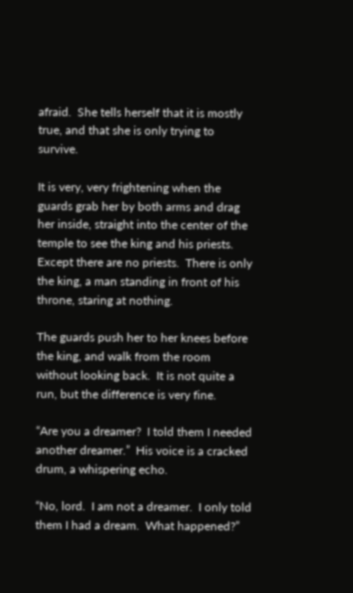afraid.  She tells herself that it is mostly true, and that she is only trying to survive.

It is very, very frightening when the guards grab her by both arms and drag her inside, straight into the center of the temple to see the king and his priests.  Except there are no priests.  There is only the king, a man standing in front of his throne, staring at nothing.

The guards push her to her knees before the king, and walk from the room without looking back.  It is not quite a run, but the difference is very fine.

“Are you a dreamer?  I told them I needed another dreamer.”  His voice is a cracked drum, a whispering echo.

“No, lord.  I am not a dreamer.  I only told them I had a dream.  What happened?”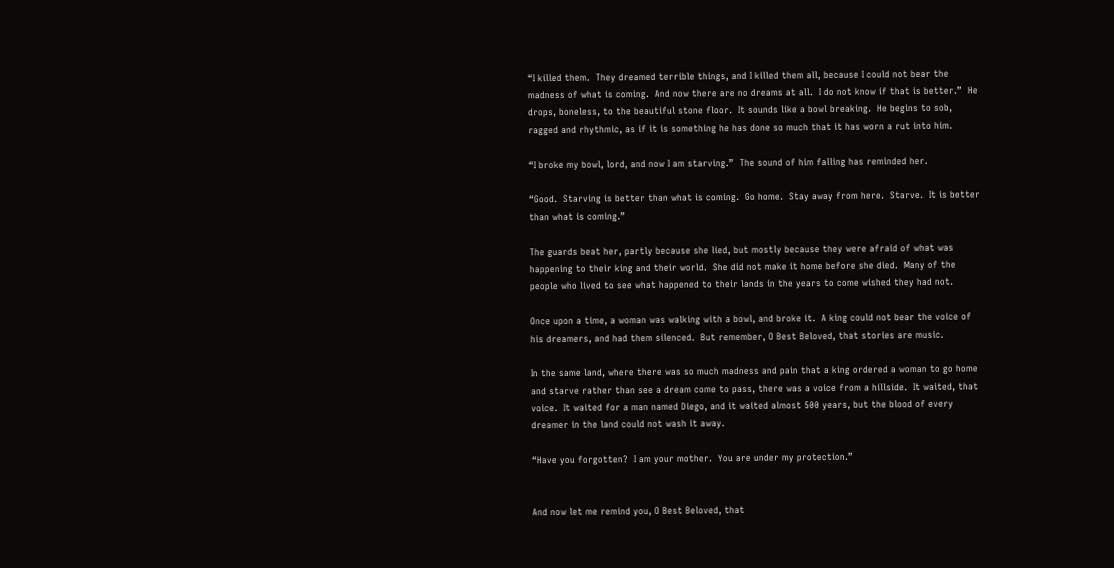“I killed them.  They dreamed terrible things, and I killed them all, because I could not bear the madness of what is coming.  And now there are no dreams at all.  I do not know if that is better.”  He drops, boneless, to the beautiful stone floor.  It sounds like a bowl breaking.  He begins to sob, ragged and rhythmic, as if it is something he has done so much that it has worn a rut into him.

“I broke my bowl, lord, and now I am starving.”  The sound of him falling has reminded her.

“Good.  Starving is better than what is coming.  Go home.  Stay away from here.  Starve.  It is better than what is coming.”

The guards beat her, partly because she lied, but mostly because they were afraid of what was happening to their king and their world.  She did not make it home before she died.  Many of the people who lived to see what happened to their lands in the years to come wished they had not.

Once upon a time, a woman was walking with a bowl, and broke it.  A king could not bear the voice of his dreamers, and had them silenced.  But remember, O Best Beloved, that stories are music.

In the same land, where there was so much madness and pain that a king ordered a woman to go home and starve rather than see a dream come to pass, there was a voice from a hillside.  It waited, that voice.  It waited for a man named Diego, and it waited almost 500 years, but the blood of every dreamer in the land could not wash it away.

“Have you forgotten?  I am your mother.  You are under my protection.”


And now let me remind you, O Best Beloved, that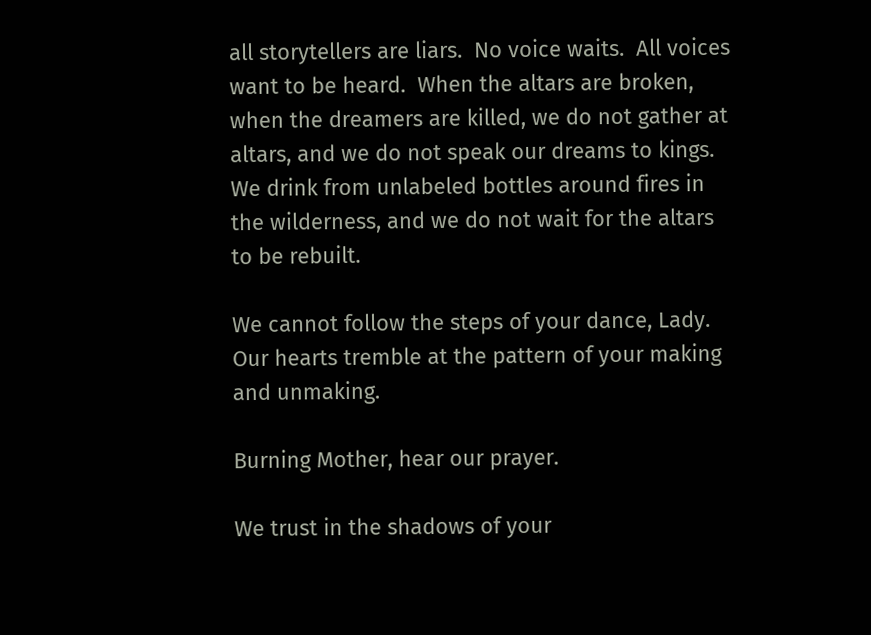all storytellers are liars.  No voice waits.  All voices want to be heard.  When the altars are broken, when the dreamers are killed, we do not gather at altars, and we do not speak our dreams to kings.  We drink from unlabeled bottles around fires in the wilderness, and we do not wait for the altars to be rebuilt.

We cannot follow the steps of your dance, Lady.  Our hearts tremble at the pattern of your making and unmaking.

Burning Mother, hear our prayer.

We trust in the shadows of your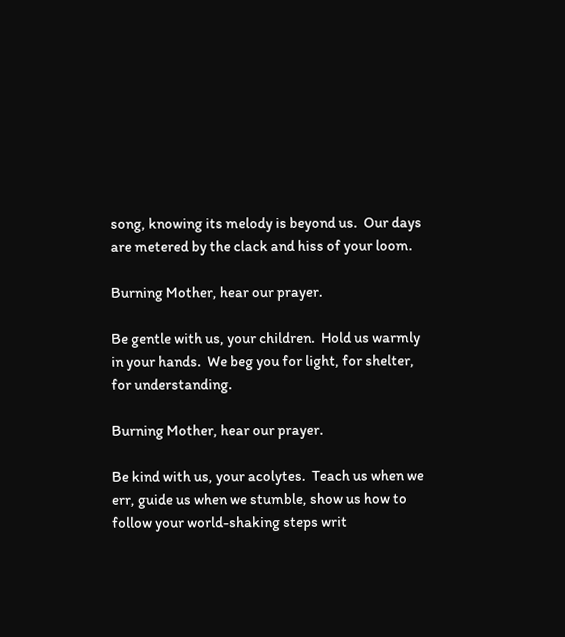song, knowing its melody is beyond us.  Our days are metered by the clack and hiss of your loom.

Burning Mother, hear our prayer.

Be gentle with us, your children.  Hold us warmly in your hands.  We beg you for light, for shelter, for understanding.

Burning Mother, hear our prayer.

Be kind with us, your acolytes.  Teach us when we err, guide us when we stumble, show us how to follow your world-shaking steps writ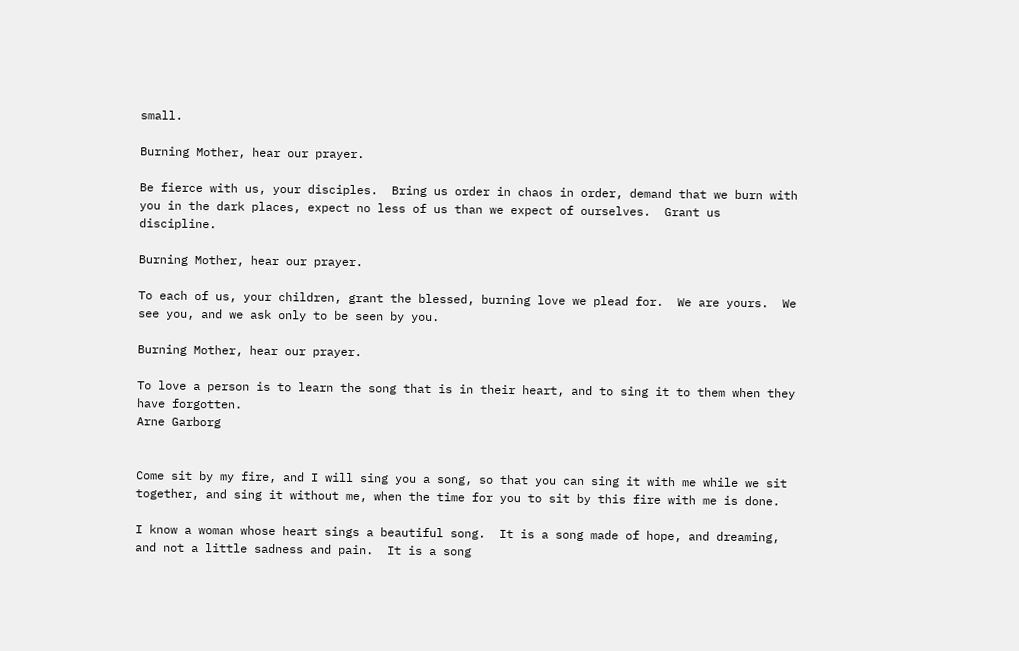small.

Burning Mother, hear our prayer.

Be fierce with us, your disciples.  Bring us order in chaos in order, demand that we burn with you in the dark places, expect no less of us than we expect of ourselves.  Grant us discipline.

Burning Mother, hear our prayer.

To each of us, your children, grant the blessed, burning love we plead for.  We are yours.  We see you, and we ask only to be seen by you.

Burning Mother, hear our prayer.

To love a person is to learn the song that is in their heart, and to sing it to them when they have forgotten.
Arne Garborg


Come sit by my fire, and I will sing you a song, so that you can sing it with me while we sit together, and sing it without me, when the time for you to sit by this fire with me is done.

I know a woman whose heart sings a beautiful song.  It is a song made of hope, and dreaming, and not a little sadness and pain.  It is a song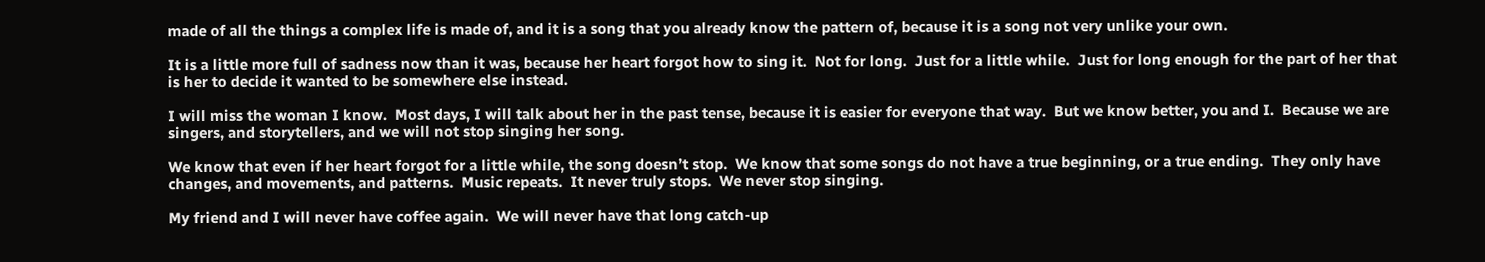made of all the things a complex life is made of, and it is a song that you already know the pattern of, because it is a song not very unlike your own.

It is a little more full of sadness now than it was, because her heart forgot how to sing it.  Not for long.  Just for a little while.  Just for long enough for the part of her that is her to decide it wanted to be somewhere else instead.

I will miss the woman I know.  Most days, I will talk about her in the past tense, because it is easier for everyone that way.  But we know better, you and I.  Because we are singers, and storytellers, and we will not stop singing her song.

We know that even if her heart forgot for a little while, the song doesn’t stop.  We know that some songs do not have a true beginning, or a true ending.  They only have changes, and movements, and patterns.  Music repeats.  It never truly stops.  We never stop singing.

My friend and I will never have coffee again.  We will never have that long catch-up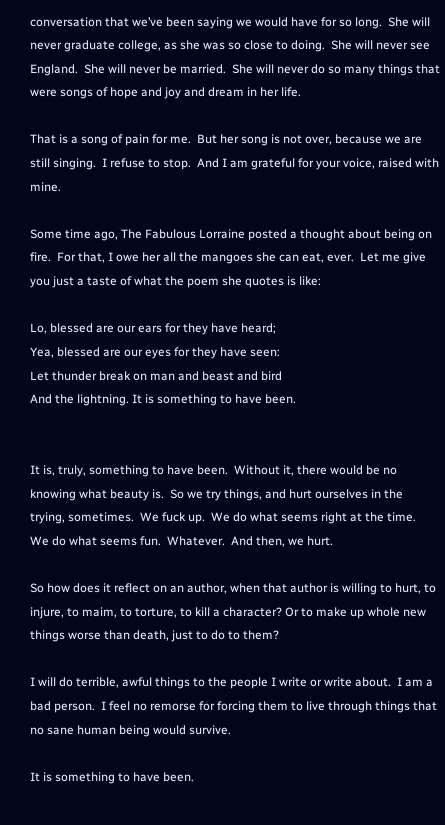conversation that we’ve been saying we would have for so long.  She will never graduate college, as she was so close to doing.  She will never see England.  She will never be married.  She will never do so many things that were songs of hope and joy and dream in her life.

That is a song of pain for me.  But her song is not over, because we are still singing.  I refuse to stop.  And I am grateful for your voice, raised with mine.

Some time ago, The Fabulous Lorraine posted a thought about being on fire.  For that, I owe her all the mangoes she can eat, ever.  Let me give you just a taste of what the poem she quotes is like:

Lo, blessed are our ears for they have heard;
Yea, blessed are our eyes for they have seen:
Let thunder break on man and beast and bird
And the lightning. It is something to have been.


It is, truly, something to have been.  Without it, there would be no knowing what beauty is.  So we try things, and hurt ourselves in the trying, sometimes.  We fuck up.  We do what seems right at the time.  We do what seems fun.  Whatever.  And then, we hurt.

So how does it reflect on an author, when that author is willing to hurt, to injure, to maim, to torture, to kill a character? Or to make up whole new things worse than death, just to do to them?

I will do terrible, awful things to the people I write or write about.  I am a bad person.  I feel no remorse for forcing them to live through things that no sane human being would survive.

It is something to have been.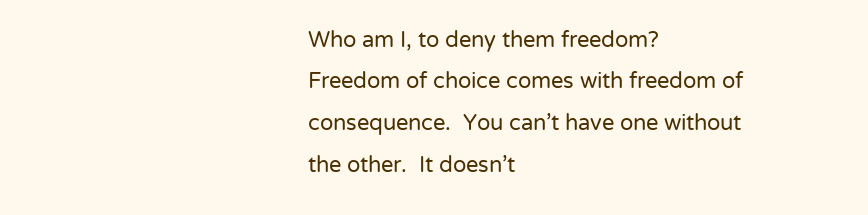Who am I, to deny them freedom?  Freedom of choice comes with freedom of consequence.  You can’t have one without the other.  It doesn’t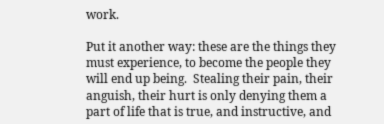work.

Put it another way: these are the things they must experience, to become the people they will end up being.  Stealing their pain, their anguish, their hurt is only denying them a part of life that is true, and instructive, and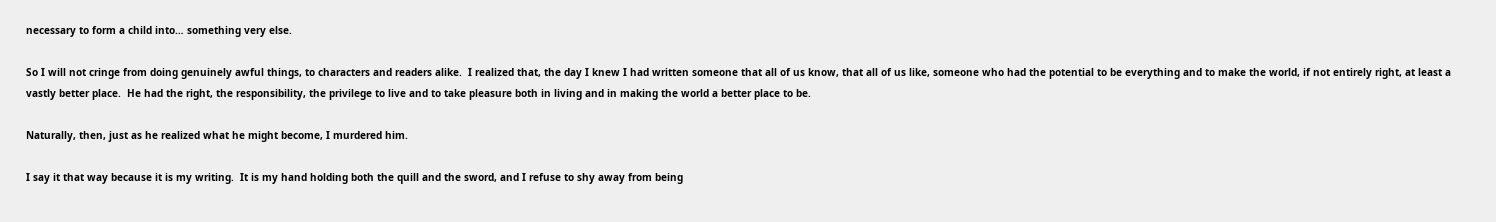necessary to form a child into… something very else.

So I will not cringe from doing genuinely awful things, to characters and readers alike.  I realized that, the day I knew I had written someone that all of us know, that all of us like, someone who had the potential to be everything and to make the world, if not entirely right, at least a vastly better place.  He had the right, the responsibility, the privilege to live and to take pleasure both in living and in making the world a better place to be.

Naturally, then, just as he realized what he might become, I murdered him.

I say it that way because it is my writing.  It is my hand holding both the quill and the sword, and I refuse to shy away from being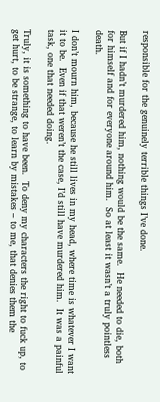responsible for the genuinely terrible things I’ve done.

But if I hadn’t murdered him, nothing would be the same.  He needed to die, both for himself and for everyone around him.  So at least it wasn’t a truly pointless death.

I don’t mourn him, because he still lives in my head, where time is whatever I want it to be.  Even if that weren’t the case, I’d still have murdered him.  It was a painful task, one that needed doing.

Truly, it is something to have been.  To deny my characters the right to fuck up, to get hurt, to be strange, to learn by mistakes – to me, that denies them the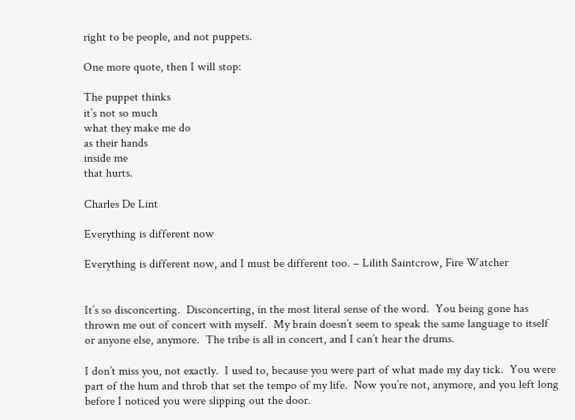right to be people, and not puppets.

One more quote, then I will stop:

The puppet thinks
it’s not so much
what they make me do
as their hands
inside me
that hurts.

Charles De Lint

Everything is different now

Everything is different now, and I must be different too. – Lilith Saintcrow, Fire Watcher


It’s so disconcerting.  Disconcerting, in the most literal sense of the word.  You being gone has thrown me out of concert with myself.  My brain doesn’t seem to speak the same language to itself or anyone else, anymore.  The tribe is all in concert, and I can’t hear the drums.

I don’t miss you, not exactly.  I used to, because you were part of what made my day tick.  You were part of the hum and throb that set the tempo of my life.  Now you’re not, anymore, and you left long before I noticed you were slipping out the door.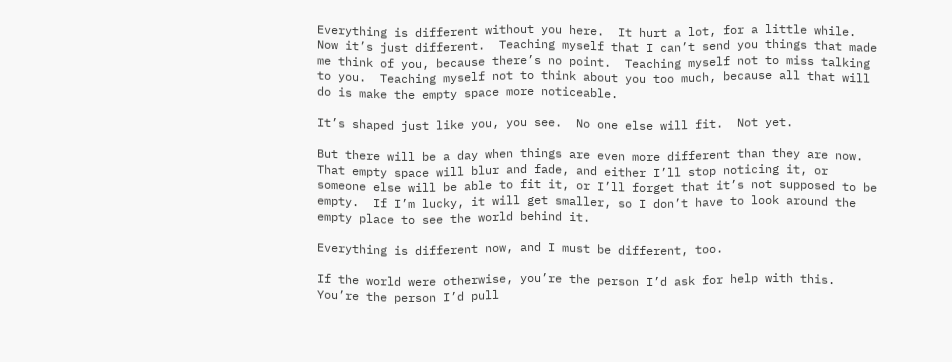Everything is different without you here.  It hurt a lot, for a little while.  Now it’s just different.  Teaching myself that I can’t send you things that made me think of you, because there’s no point.  Teaching myself not to miss talking to you.  Teaching myself not to think about you too much, because all that will do is make the empty space more noticeable.

It’s shaped just like you, you see.  No one else will fit.  Not yet.

But there will be a day when things are even more different than they are now.  That empty space will blur and fade, and either I’ll stop noticing it, or someone else will be able to fit it, or I’ll forget that it’s not supposed to be empty.  If I’m lucky, it will get smaller, so I don’t have to look around the empty place to see the world behind it.

Everything is different now, and I must be different, too.

If the world were otherwise, you’re the person I’d ask for help with this.  You’re the person I’d pull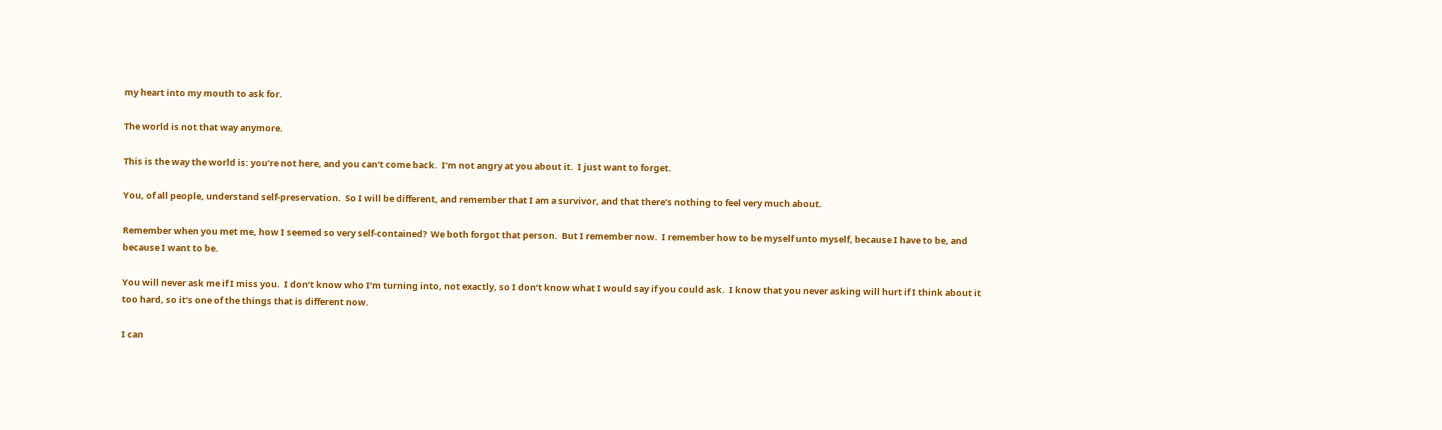my heart into my mouth to ask for.

The world is not that way anymore.

This is the way the world is: you’re not here, and you can’t come back.  I’m not angry at you about it.  I just want to forget.

You, of all people, understand self-preservation.  So I will be different, and remember that I am a survivor, and that there’s nothing to feel very much about.

Remember when you met me, how I seemed so very self-contained?  We both forgot that person.  But I remember now.  I remember how to be myself unto myself, because I have to be, and because I want to be.

You will never ask me if I miss you.  I don’t know who I’m turning into, not exactly, so I don’t know what I would say if you could ask.  I know that you never asking will hurt if I think about it too hard, so it’s one of the things that is different now.

I can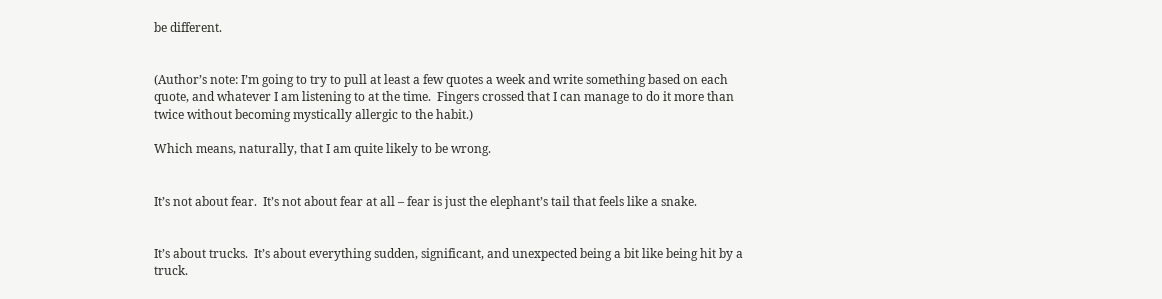be different.


(Author’s note: I’m going to try to pull at least a few quotes a week and write something based on each quote, and whatever I am listening to at the time.  Fingers crossed that I can manage to do it more than twice without becoming mystically allergic to the habit.)

Which means, naturally, that I am quite likely to be wrong.


It’s not about fear.  It’s not about fear at all – fear is just the elephant’s tail that feels like a snake.


It’s about trucks.  It’s about everything sudden, significant, and unexpected being a bit like being hit by a truck.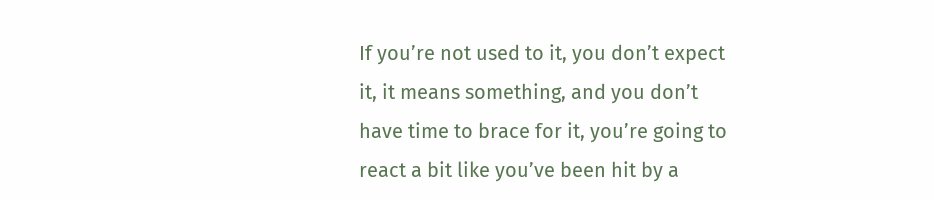If you’re not used to it, you don’t expect it, it means something, and you don’t have time to brace for it, you’re going to react a bit like you’ve been hit by a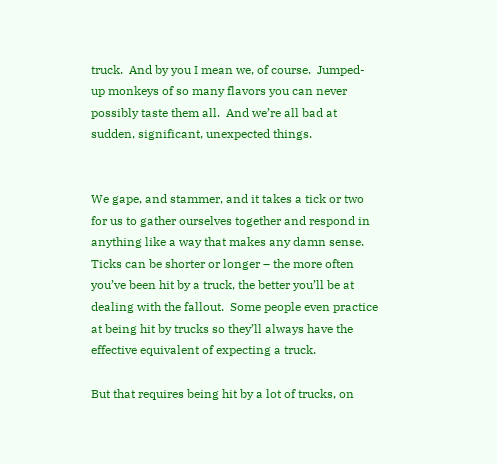truck.  And by you I mean we, of course.  Jumped-up monkeys of so many flavors you can never possibly taste them all.  And we’re all bad at sudden, significant, unexpected things.


We gape, and stammer, and it takes a tick or two for us to gather ourselves together and respond in anything like a way that makes any damn sense.  Ticks can be shorter or longer – the more often you’ve been hit by a truck, the better you’ll be at dealing with the fallout.  Some people even practice at being hit by trucks so they’ll always have the effective equivalent of expecting a truck.

But that requires being hit by a lot of trucks, on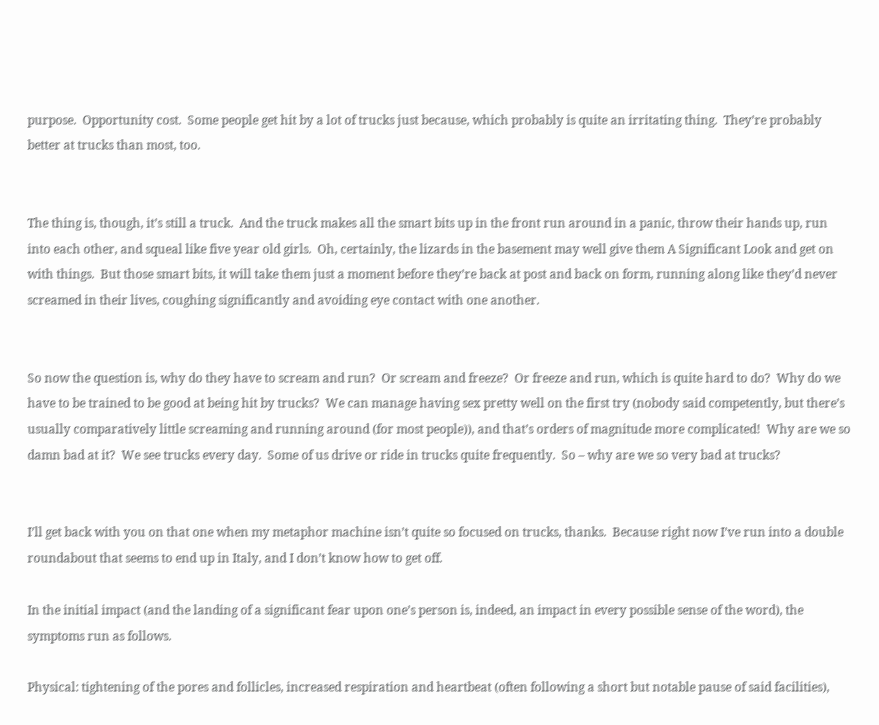purpose.  Opportunity cost.  Some people get hit by a lot of trucks just because, which probably is quite an irritating thing.  They’re probably better at trucks than most, too.


The thing is, though, it’s still a truck.  And the truck makes all the smart bits up in the front run around in a panic, throw their hands up, run into each other, and squeal like five year old girls.  Oh, certainly, the lizards in the basement may well give them A Significant Look and get on with things.  But those smart bits, it will take them just a moment before they’re back at post and back on form, running along like they’d never screamed in their lives, coughing significantly and avoiding eye contact with one another.


So now the question is, why do they have to scream and run?  Or scream and freeze?  Or freeze and run, which is quite hard to do?  Why do we have to be trained to be good at being hit by trucks?  We can manage having sex pretty well on the first try (nobody said competently, but there’s usually comparatively little screaming and running around (for most people)), and that’s orders of magnitude more complicated!  Why are we so damn bad at it?  We see trucks every day.  Some of us drive or ride in trucks quite frequently.  So – why are we so very bad at trucks?


I’ll get back with you on that one when my metaphor machine isn’t quite so focused on trucks, thanks.  Because right now I’ve run into a double roundabout that seems to end up in Italy, and I don’t know how to get off.

In the initial impact (and the landing of a significant fear upon one’s person is, indeed, an impact in every possible sense of the word), the symptoms run as follows.

Physical: tightening of the pores and follicles, increased respiration and heartbeat (often following a short but notable pause of said facilities),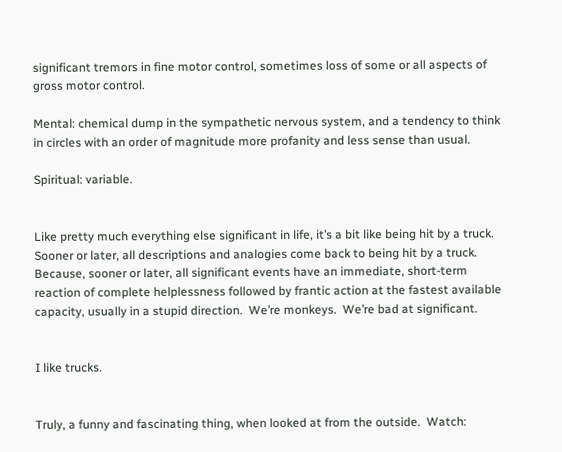significant tremors in fine motor control, sometimes loss of some or all aspects of gross motor control.

Mental: chemical dump in the sympathetic nervous system, and a tendency to think in circles with an order of magnitude more profanity and less sense than usual.

Spiritual: variable.


Like pretty much everything else significant in life, it’s a bit like being hit by a truck.  Sooner or later, all descriptions and analogies come back to being hit by a truck.  Because, sooner or later, all significant events have an immediate, short-term reaction of complete helplessness followed by frantic action at the fastest available capacity, usually in a stupid direction.  We’re monkeys.  We’re bad at significant.


I like trucks.


Truly, a funny and fascinating thing, when looked at from the outside.  Watch: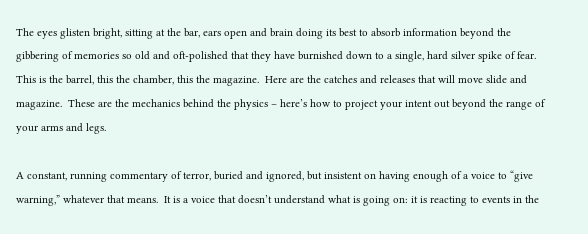The eyes glisten bright, sitting at the bar, ears open and brain doing its best to absorb information beyond the gibbering of memories so old and oft-polished that they have burnished down to a single, hard silver spike of fear.  This is the barrel, this the chamber, this the magazine.  Here are the catches and releases that will move slide and magazine.  These are the mechanics behind the physics – here’s how to project your intent out beyond the range of your arms and legs.

A constant, running commentary of terror, buried and ignored, but insistent on having enough of a voice to “give warning,” whatever that means.  It is a voice that doesn’t understand what is going on: it is reacting to events in the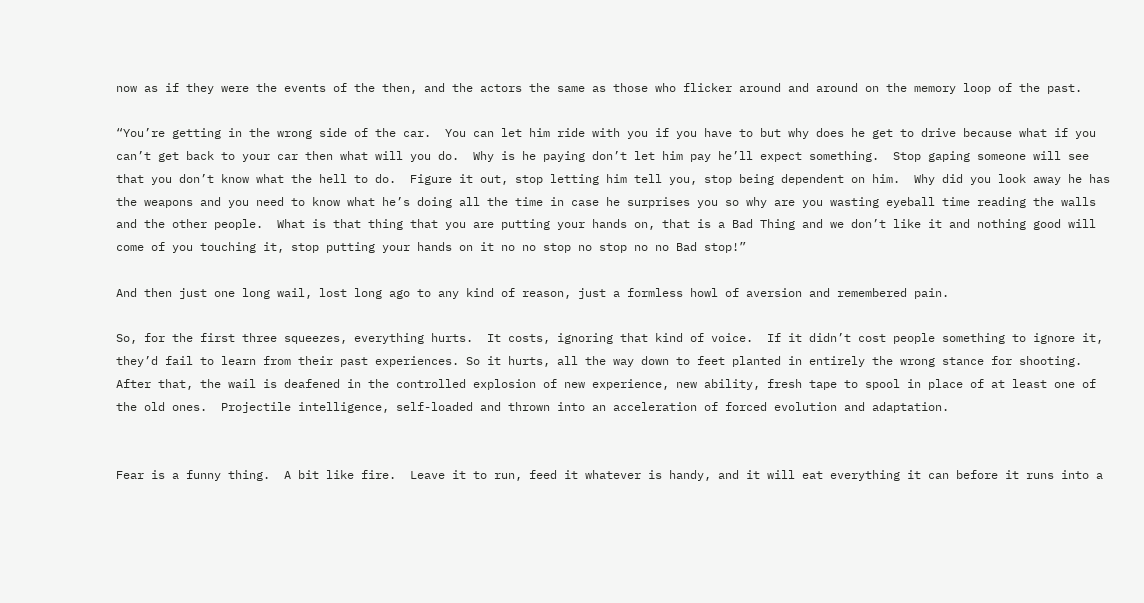now as if they were the events of the then, and the actors the same as those who flicker around and around on the memory loop of the past.

“You’re getting in the wrong side of the car.  You can let him ride with you if you have to but why does he get to drive because what if you can’t get back to your car then what will you do.  Why is he paying don’t let him pay he’ll expect something.  Stop gaping someone will see that you don’t know what the hell to do.  Figure it out, stop letting him tell you, stop being dependent on him.  Why did you look away he has the weapons and you need to know what he’s doing all the time in case he surprises you so why are you wasting eyeball time reading the walls and the other people.  What is that thing that you are putting your hands on, that is a Bad Thing and we don’t like it and nothing good will come of you touching it, stop putting your hands on it no no stop no stop no no Bad stop!”

And then just one long wail, lost long ago to any kind of reason, just a formless howl of aversion and remembered pain.

So, for the first three squeezes, everything hurts.  It costs, ignoring that kind of voice.  If it didn’t cost people something to ignore it, they’d fail to learn from their past experiences. So it hurts, all the way down to feet planted in entirely the wrong stance for shooting.  After that, the wail is deafened in the controlled explosion of new experience, new ability, fresh tape to spool in place of at least one of the old ones.  Projectile intelligence, self-loaded and thrown into an acceleration of forced evolution and adaptation.


Fear is a funny thing.  A bit like fire.  Leave it to run, feed it whatever is handy, and it will eat everything it can before it runs into a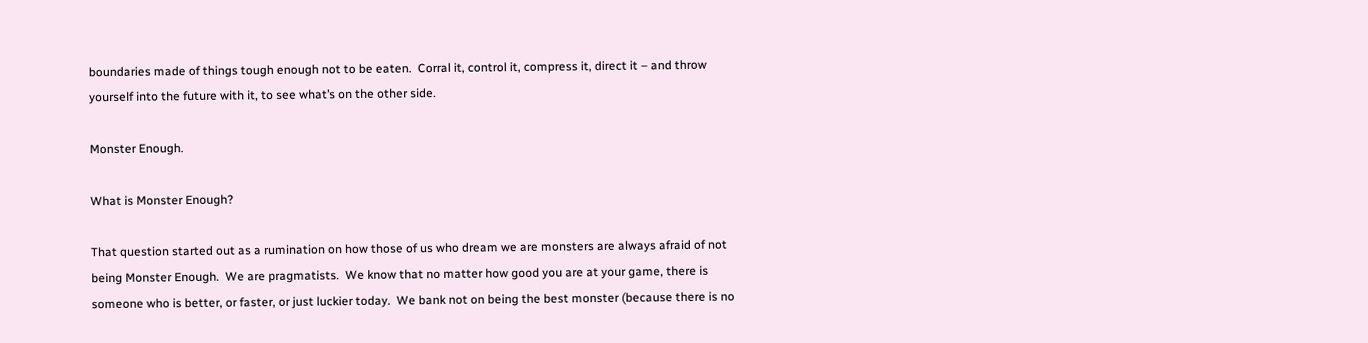boundaries made of things tough enough not to be eaten.  Corral it, control it, compress it, direct it – and throw yourself into the future with it, to see what’s on the other side.

Monster Enough.

What is Monster Enough?

That question started out as a rumination on how those of us who dream we are monsters are always afraid of not being Monster Enough.  We are pragmatists.  We know that no matter how good you are at your game, there is someone who is better, or faster, or just luckier today.  We bank not on being the best monster (because there is no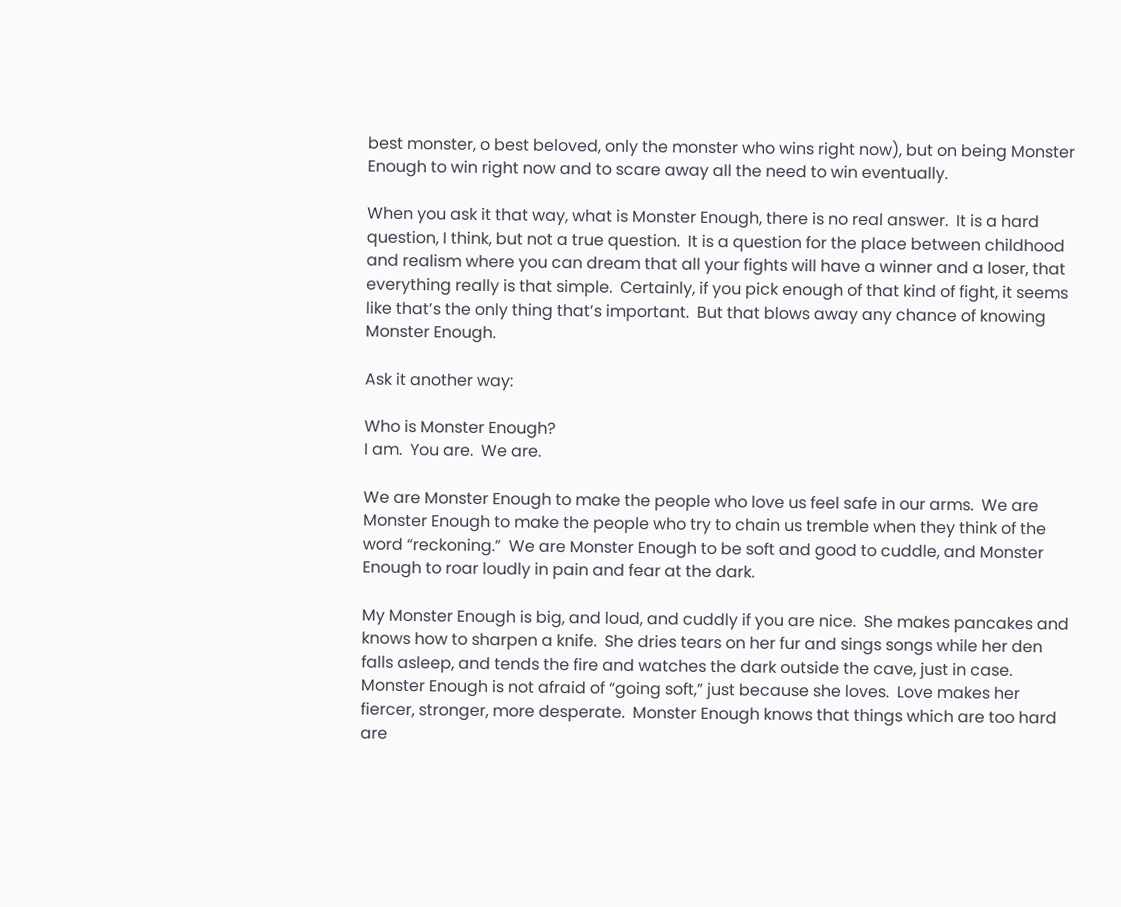best monster, o best beloved, only the monster who wins right now), but on being Monster Enough to win right now and to scare away all the need to win eventually.

When you ask it that way, what is Monster Enough, there is no real answer.  It is a hard question, I think, but not a true question.  It is a question for the place between childhood and realism where you can dream that all your fights will have a winner and a loser, that everything really is that simple.  Certainly, if you pick enough of that kind of fight, it seems like that’s the only thing that’s important.  But that blows away any chance of knowing Monster Enough.

Ask it another way:

Who is Monster Enough?
I am.  You are.  We are.

We are Monster Enough to make the people who love us feel safe in our arms.  We are Monster Enough to make the people who try to chain us tremble when they think of the word “reckoning.”  We are Monster Enough to be soft and good to cuddle, and Monster Enough to roar loudly in pain and fear at the dark.

My Monster Enough is big, and loud, and cuddly if you are nice.  She makes pancakes and knows how to sharpen a knife.  She dries tears on her fur and sings songs while her den falls asleep, and tends the fire and watches the dark outside the cave, just in case.  Monster Enough is not afraid of “going soft,” just because she loves.  Love makes her fiercer, stronger, more desperate.  Monster Enough knows that things which are too hard are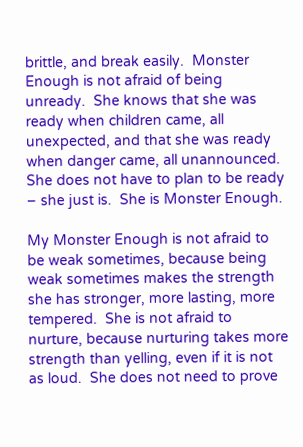brittle, and break easily.  Monster Enough is not afraid of being unready.  She knows that she was ready when children came, all unexpected, and that she was ready when danger came, all unannounced.  She does not have to plan to be ready – she just is.  She is Monster Enough.

My Monster Enough is not afraid to be weak sometimes, because being weak sometimes makes the strength she has stronger, more lasting, more tempered.  She is not afraid to nurture, because nurturing takes more strength than yelling, even if it is not as loud.  She does not need to prove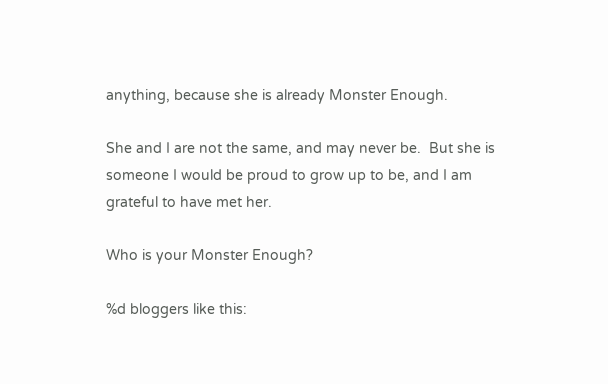anything, because she is already Monster Enough.

She and I are not the same, and may never be.  But she is someone I would be proud to grow up to be, and I am grateful to have met her.

Who is your Monster Enough?

%d bloggers like this: